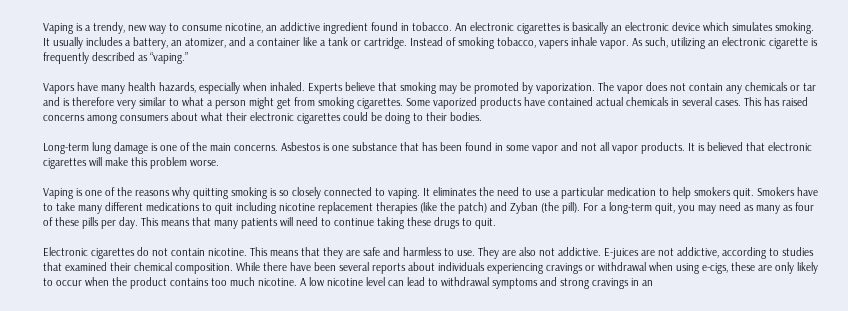Vaping is a trendy, new way to consume nicotine, an addictive ingredient found in tobacco. An electronic cigarettes is basically an electronic device which simulates smoking. It usually includes a battery, an atomizer, and a container like a tank or cartridge. Instead of smoking tobacco, vapers inhale vapor. As such, utilizing an electronic cigarette is frequently described as “vaping.”

Vapors have many health hazards, especially when inhaled. Experts believe that smoking may be promoted by vaporization. The vapor does not contain any chemicals or tar and is therefore very similar to what a person might get from smoking cigarettes. Some vaporized products have contained actual chemicals in several cases. This has raised concerns among consumers about what their electronic cigarettes could be doing to their bodies.

Long-term lung damage is one of the main concerns. Asbestos is one substance that has been found in some vapor and not all vapor products. It is believed that electronic cigarettes will make this problem worse.

Vaping is one of the reasons why quitting smoking is so closely connected to vaping. It eliminates the need to use a particular medication to help smokers quit. Smokers have to take many different medications to quit including nicotine replacement therapies (like the patch) and Zyban (the pill). For a long-term quit, you may need as many as four of these pills per day. This means that many patients will need to continue taking these drugs to quit.

Electronic cigarettes do not contain nicotine. This means that they are safe and harmless to use. They are also not addictive. E-juices are not addictive, according to studies that examined their chemical composition. While there have been several reports about individuals experiencing cravings or withdrawal when using e-cigs, these are only likely to occur when the product contains too much nicotine. A low nicotine level can lead to withdrawal symptoms and strong cravings in an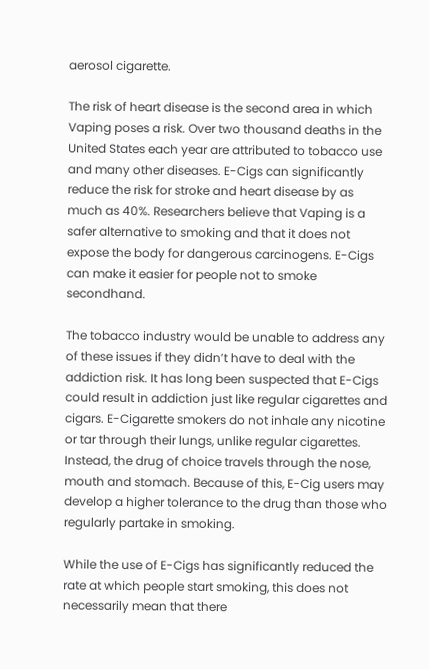aerosol cigarette.

The risk of heart disease is the second area in which Vaping poses a risk. Over two thousand deaths in the United States each year are attributed to tobacco use and many other diseases. E-Cigs can significantly reduce the risk for stroke and heart disease by as much as 40%. Researchers believe that Vaping is a safer alternative to smoking and that it does not expose the body for dangerous carcinogens. E-Cigs can make it easier for people not to smoke secondhand.

The tobacco industry would be unable to address any of these issues if they didn’t have to deal with the addiction risk. It has long been suspected that E-Cigs could result in addiction just like regular cigarettes and cigars. E-Cigarette smokers do not inhale any nicotine or tar through their lungs, unlike regular cigarettes. Instead, the drug of choice travels through the nose, mouth and stomach. Because of this, E-Cig users may develop a higher tolerance to the drug than those who regularly partake in smoking.

While the use of E-Cigs has significantly reduced the rate at which people start smoking, this does not necessarily mean that there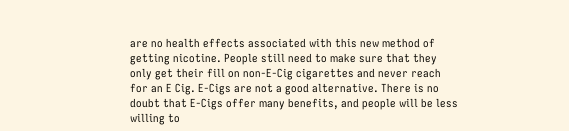are no health effects associated with this new method of getting nicotine. People still need to make sure that they only get their fill on non-E-Cig cigarettes and never reach for an E Cig. E-Cigs are not a good alternative. There is no doubt that E-Cigs offer many benefits, and people will be less willing to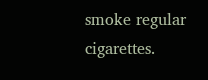smoke regular cigarettes.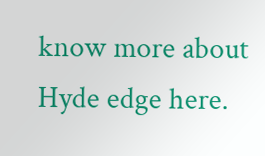know more about Hyde edge here.